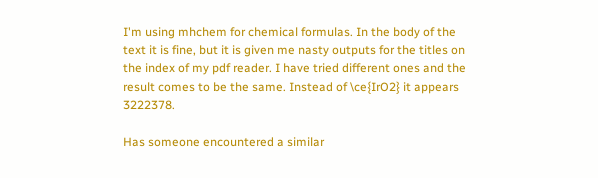I'm using mhchem for chemical formulas. In the body of the text it is fine, but it is given me nasty outputs for the titles on the index of my pdf reader. I have tried different ones and the result comes to be the same. Instead of \ce{IrO2} it appears 3222378.

Has someone encountered a similar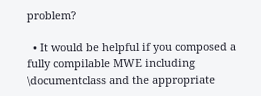problem?

  • It would be helpful if you composed a fully compilable MWE including \documentclass and the appropriate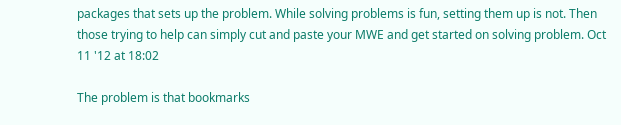packages that sets up the problem. While solving problems is fun, setting them up is not. Then those trying to help can simply cut and paste your MWE and get started on solving problem. Oct 11 '12 at 18:02

The problem is that bookmarks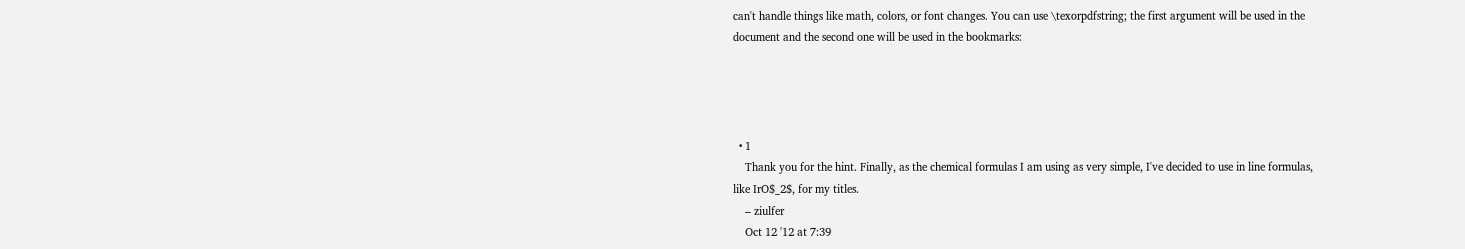can't handle things like math, colors, or font changes. You can use \texorpdfstring; the first argument will be used in the document and the second one will be used in the bookmarks:




  • 1
    Thank you for the hint. Finally, as the chemical formulas I am using as very simple, I've decided to use in line formulas, like IrO$_2$, for my titles.
    – ziulfer
    Oct 12 '12 at 7:39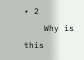• 2
    Why is this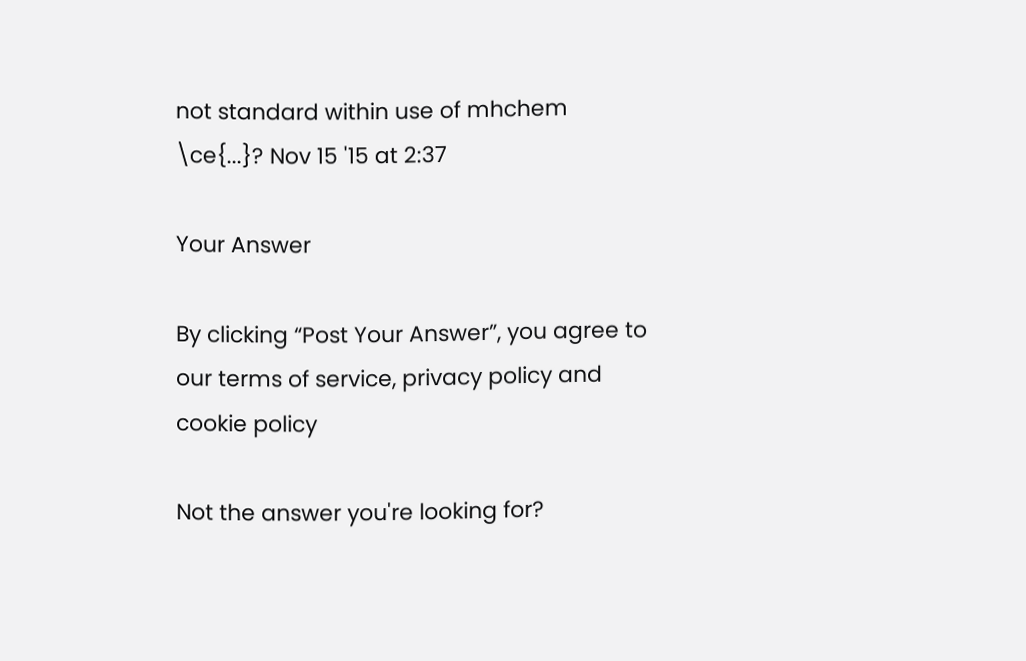not standard within use of mhchem \ce{...}? Nov 15 '15 at 2:37

Your Answer

By clicking “Post Your Answer”, you agree to our terms of service, privacy policy and cookie policy

Not the answer you're looking for?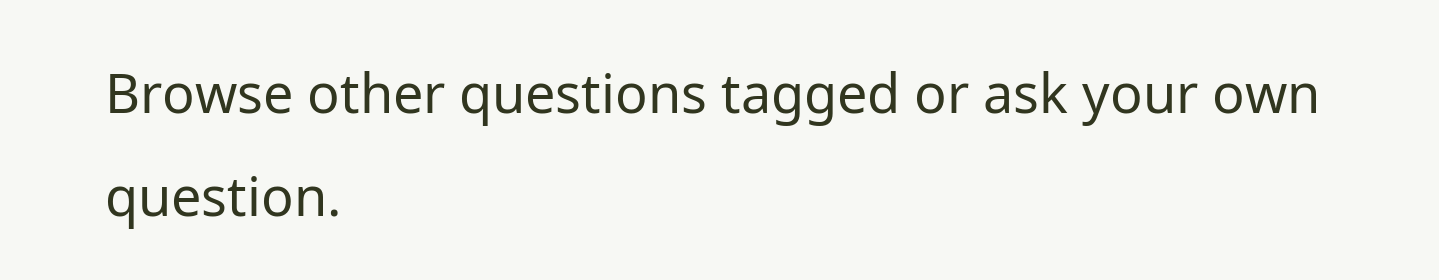Browse other questions tagged or ask your own question.